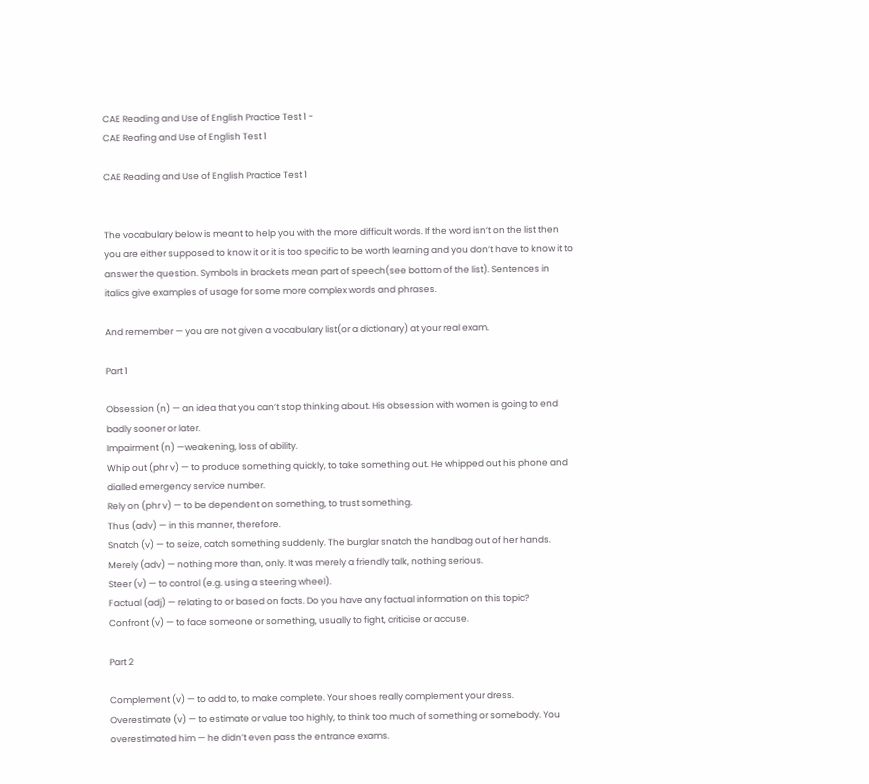CAE Reading and Use of English Practice Test 1 -
CAE Reafing and Use of English Test 1

CAE Reading and Use of English Practice Test 1


The vocabulary below is meant to help you with the more difficult words. If the word isn’t on the list then you are either supposed to know it or it is too specific to be worth learning and you don’t have to know it to answer the question. Symbols in brackets mean part of speech(see bottom of the list). Sentences in italics give examples of usage for some more complex words and phrases.

And remember — you are not given a vocabulary list(or a dictionary) at your real exam.

Part 1

Obsession (n) — an idea that you can’t stop thinking about. His obsession with women is going to end badly sooner or later.
Impairment (n) —weakening, loss of ability.
Whip out (phr v) — to produce something quickly, to take something out. He whipped out his phone and dialled emergency service number.
Rely on (phr v) — to be dependent on something, to trust something.
Thus (adv) — in this manner, therefore.
Snatch (v) — to seize, catch something suddenly. The burglar snatch the handbag out of her hands.
Merely (adv) — nothing more than, only. It was merely a friendly talk, nothing serious.
Steer (v) — to control (e.g. using a steering wheel).
Factual (adj) — relating to or based on facts. Do you have any factual information on this topic?
Confront (v) — to face someone or something, usually to fight, criticise or accuse.

Part 2

Complement (v) — to add to, to make complete. Your shoes really complement your dress.
Overestimate (v) — to estimate or value too highly, to think too much of something or somebody. You overestimated him — he didn’t even pass the entrance exams.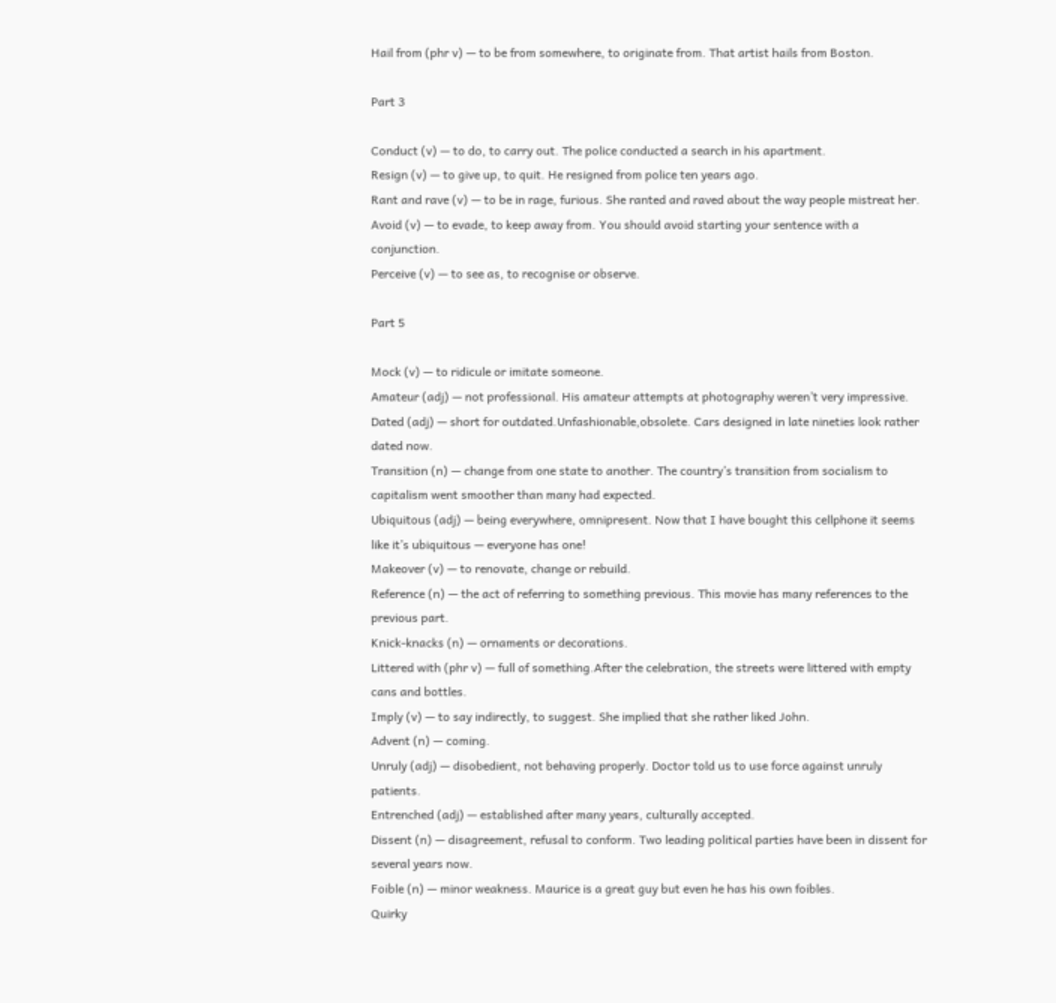Hail from (phr v) — to be from somewhere, to originate from. That artist hails from Boston.

Part 3

Conduct (v) — to do, to carry out. The police conducted a search in his apartment.
Resign (v) — to give up, to quit. He resigned from police ten years ago.
Rant and rave (v) — to be in rage, furious. She ranted and raved about the way people mistreat her.
Avoid (v) — to evade, to keep away from. You should avoid starting your sentence with a conjunction.
Perceive (v) — to see as, to recognise or observe.

Part 5

Mock (v) — to ridicule or imitate someone.
Amateur (adj) — not professional. His amateur attempts at photography weren’t very impressive.
Dated (adj) — short for outdated.Unfashionable,obsolete. Cars designed in late nineties look rather dated now.
Transition (n) — change from one state to another. The country’s transition from socialism to capitalism went smoother than many had expected.
Ubiquitous (adj) — being everywhere, omnipresent. Now that I have bought this cellphone it seems like it’s ubiquitous — everyone has one!
Makeover (v) — to renovate, change or rebuild.
Reference (n) — the act of referring to something previous. This movie has many references to the previous part.
Knick-knacks (n) — ornaments or decorations.
Littered with (phr v) — full of something.After the celebration, the streets were littered with empty cans and bottles.
Imply (v) — to say indirectly, to suggest. She implied that she rather liked John.
Advent (n) — coming.
Unruly (adj) — disobedient, not behaving properly. Doctor told us to use force against unruly patients.
Entrenched (adj) — established after many years, culturally accepted.
Dissent (n) — disagreement, refusal to conform. Two leading political parties have been in dissent for several years now.
Foible (n) — minor weakness. Maurice is a great guy but even he has his own foibles.
Quirky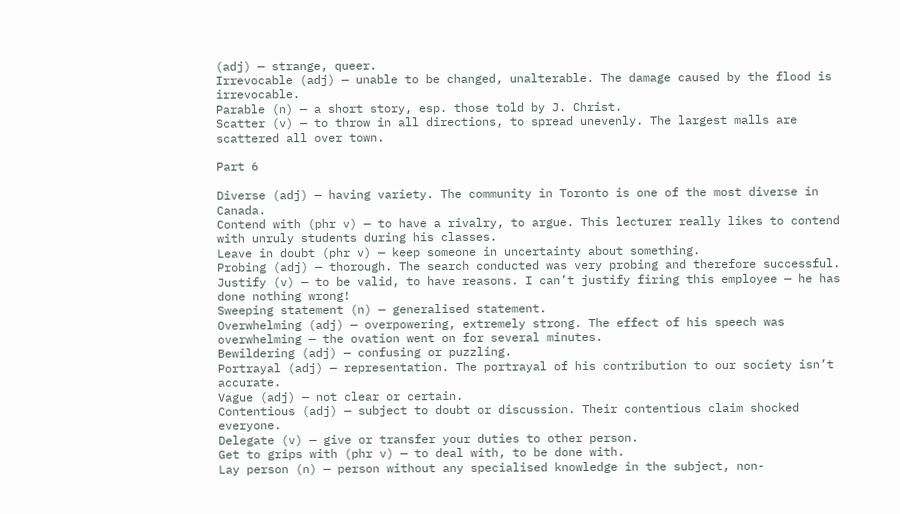(adj) — strange, queer.
Irrevocable (adj) — unable to be changed, unalterable. The damage caused by the flood is irrevocable.
Parable (n) — a short story, esp. those told by J. Christ.
Scatter (v) — to throw in all directions, to spread unevenly. The largest malls are scattered all over town.

Part 6

Diverse (adj) — having variety. The community in Toronto is one of the most diverse in Canada.
Contend with (phr v) — to have a rivalry, to argue. This lecturer really likes to contend with unruly students during his classes.
Leave in doubt (phr v) — keep someone in uncertainty about something.
Probing (adj) — thorough. The search conducted was very probing and therefore successful.
Justify (v) — to be valid, to have reasons. I can’t justify firing this employee — he has done nothing wrong!
Sweeping statement (n) — generalised statement.
Overwhelming (adj) — overpowering, extremely strong. The effect of his speech was overwhelming — the ovation went on for several minutes.
Bewildering (adj) — confusing or puzzling.
Portrayal (adj) — representation. The portrayal of his contribution to our society isn’t accurate.
Vague (adj) — not clear or certain.
Contentious (adj) — subject to doubt or discussion. Their contentious claim shocked everyone.
Delegate (v) — give or transfer your duties to other person.
Get to grips with (phr v) — to deal with, to be done with.
Lay person (n) — person without any specialised knowledge in the subject, non-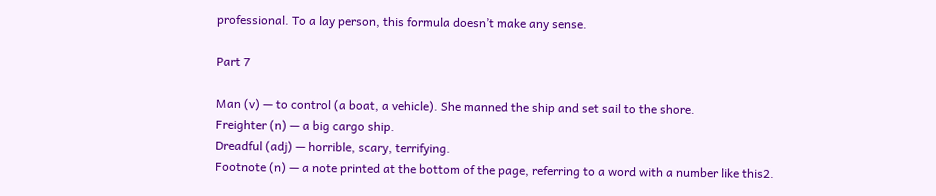professional. To a lay person, this formula doesn’t make any sense.

Part 7

Man (v) — to control (a boat, a vehicle). She manned the ship and set sail to the shore.
Freighter (n) — a big cargo ship.
Dreadful (adj) — horrible, scary, terrifying.
Footnote (n) — a note printed at the bottom of the page, referring to a word with a number like this2.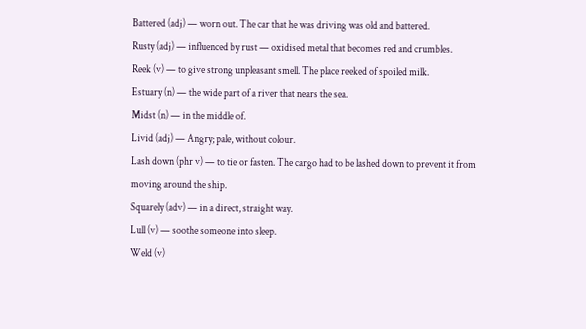Battered (adj) — worn out. The car that he was driving was old and battered.
Rusty (adj) — influenced by rust — oxidised metal that becomes red and crumbles.
Reek (v) — to give strong unpleasant smell. The place reeked of spoiled milk.
Estuary (n) — the wide part of a river that nears the sea.
Midst (n) — in the middle of.
Livid (adj) — Angry; pale, without colour.
Lash down (phr v) — to tie or fasten. The cargo had to be lashed down to prevent it from moving around the ship.
Squarely (adv) — in a direct, straight way.
Lull (v) — soothe someone into sleep.
Weld (v)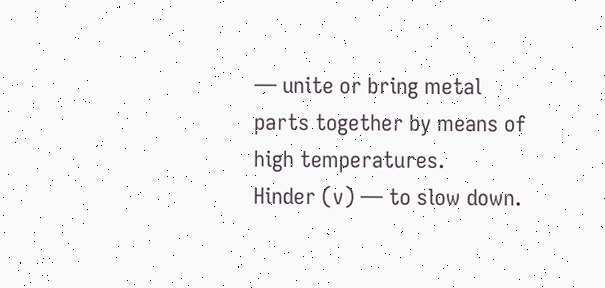— unite or bring metal parts together by means of high temperatures.
Hinder (v) — to slow down.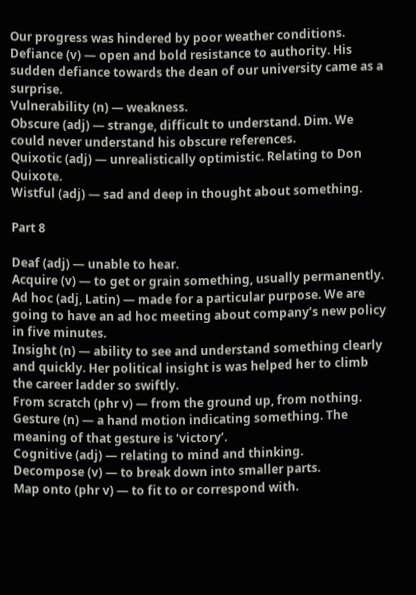Our progress was hindered by poor weather conditions.
Defiance (v) — open and bold resistance to authority. His sudden defiance towards the dean of our university came as a surprise.
Vulnerability (n) — weakness.
Obscure (adj) — strange, difficult to understand. Dim. We could never understand his obscure references.
Quixotic (adj) — unrealistically optimistic. Relating to Don Quixote.
Wistful (adj) — sad and deep in thought about something.

Part 8

Deaf (adj) — unable to hear.
Acquire (v) — to get or grain something, usually permanently.
Ad hoc (adj, Latin) — made for a particular purpose. We are going to have an ad hoc meeting about company’s new policy in five minutes.
Insight (n) — ability to see and understand something clearly and quickly. Her political insight is was helped her to climb the career ladder so swiftly.
From scratch (phr v) — from the ground up, from nothing.
Gesture (n) — a hand motion indicating something. The meaning of that gesture is ‘victory’.
Cognitive (adj) — relating to mind and thinking.
Decompose (v) — to break down into smaller parts.
Map onto (phr v) — to fit to or correspond with.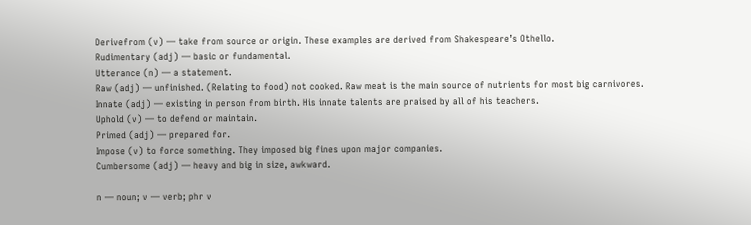Derivefrom (v) — take from source or origin. These examples are derived from Shakespeare’s Othello.
Rudimentary (adj) — basic or fundamental.
Utterance (n) — a statement.
Raw (adj) — unfinished. (Relating to food) not cooked. Raw meat is the main source of nutrients for most big carnivores.
Innate (adj) — existing in person from birth. His innate talents are praised by all of his teachers.
Uphold (v) — to defend or maintain.
Primed (adj) — prepared for.
Impose (v) to force something. They imposed big fines upon major companies.
Cumbersome (adj) — heavy and big in size, awkward.

n — noun; v — verb; phr v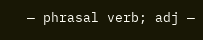— phrasal verb; adj —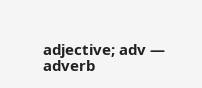adjective; adv — adverb